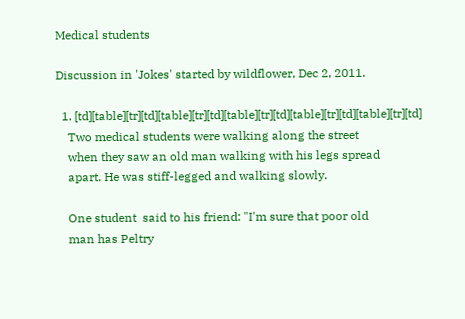Medical students

Discussion in 'Jokes' started by wildflower, Dec 2, 2011.

  1. [td][table][tr][td][table][tr][td][table][tr][td][table][tr][td][table][tr][td]
    Two medical students were walking along the street
    when they saw an old man walking with his legs spread
    apart. He was stiff-legged and walking slowly.

    One student  said to his friend: "I'm sure that poor old
    man has Peltry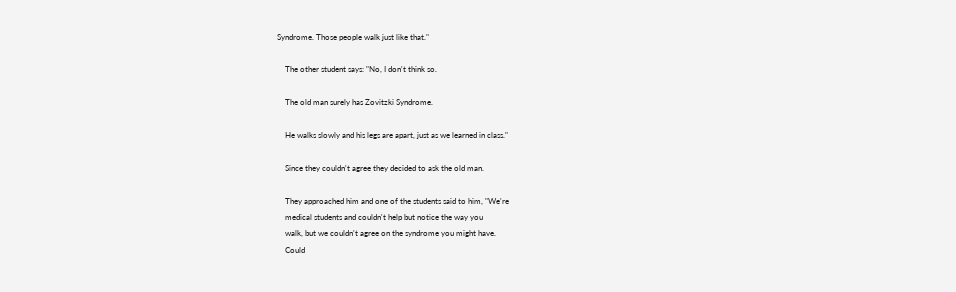Syndrome. Those people walk just like that."

    The other student says: "No, I don't think so.

    The old man surely has Zovitzki Syndrome.

    He walks slowly and his legs are apart, just as we learned in class."

    Since they couldn't agree they decided to ask the old man.

    They approached him and one of the students said to him, "We're
    medical students and couldn't help but notice the way you
    walk, but we couldn't agree on the syndrome you might have.
    Could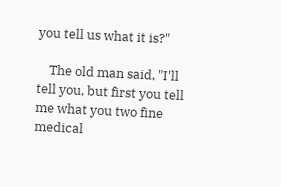you tell us what it is?"

    The old man said, "I'll tell you, but first you tell me what you two fine medical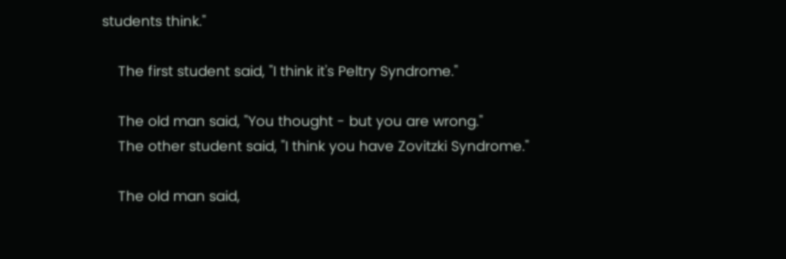students think."

    The first student said, "I think it's Peltry Syndrome."

    The old man said, "You thought - but you are wrong."
    The other student said, "I think you have Zovitzki Syndrome."

    The old man said,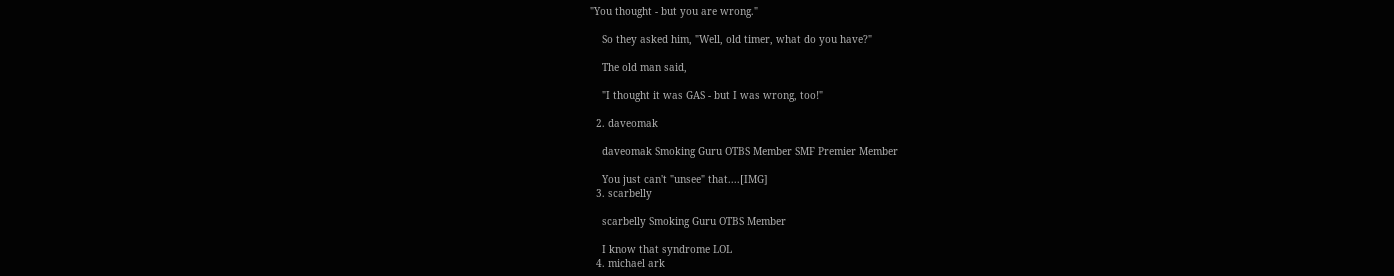"You thought - but you are wrong."

    So they asked him, "Well, old timer, what do you have?"

    The old man said,

    "I thought it was GAS - but I was wrong, too!"

  2. daveomak

    daveomak Smoking Guru OTBS Member SMF Premier Member

    You just can't "unsee" that....[IMG]
  3. scarbelly

    scarbelly Smoking Guru OTBS Member

    I know that syndrome LOL
  4. michael ark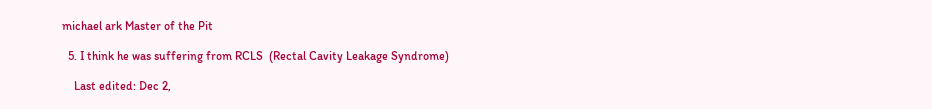michael ark Master of the Pit

  5. I think he was suffering from RCLS  (Rectal Cavity Leakage Syndrome)

    Last edited: Dec 2,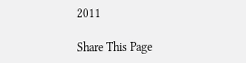2011

Share This Page